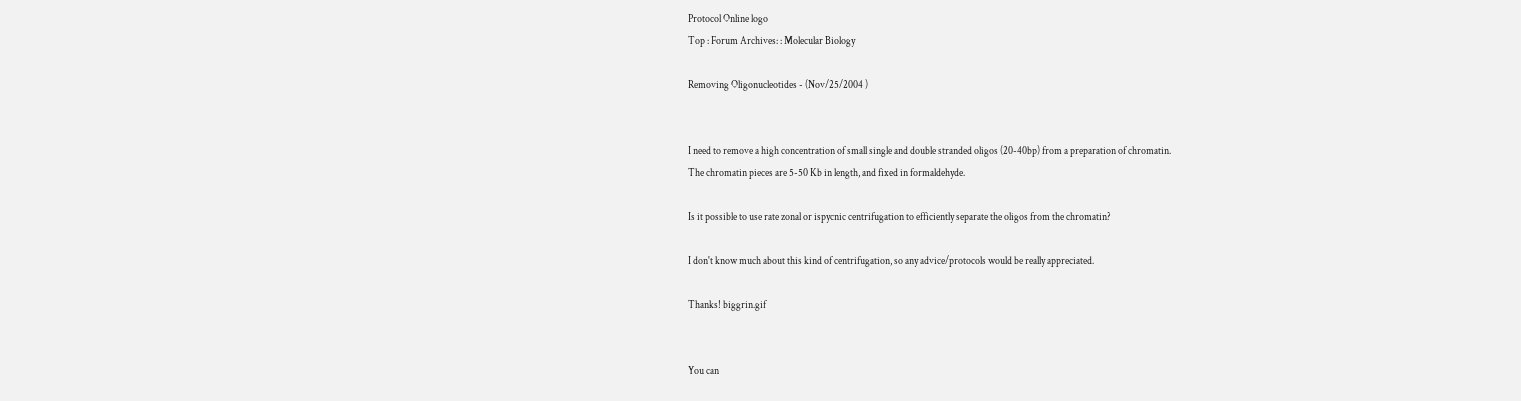Protocol Online logo
Top : Forum Archives: : Molecular Biology

Removing Oligonucleotides - (Nov/25/2004 )


I need to remove a high concentration of small single and double stranded oligos (20-40bp) from a preparation of chromatin.
The chromatin pieces are 5-50 Kb in length, and fixed in formaldehyde.

Is it possible to use rate zonal or ispycnic centrifugation to efficiently separate the oligos from the chromatin?

I don't know much about this kind of centrifugation, so any advice/protocols would be really appreciated.

Thanks! biggrin.gif


You can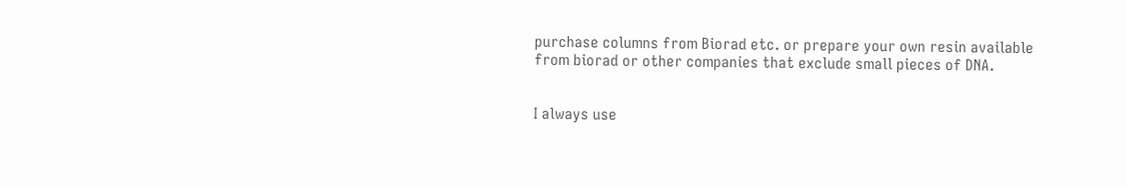purchase columns from Biorad etc. or prepare your own resin available from biorad or other companies that exclude small pieces of DNA.


I always use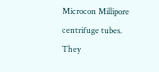Microcon Millipore centrifuge tubes. They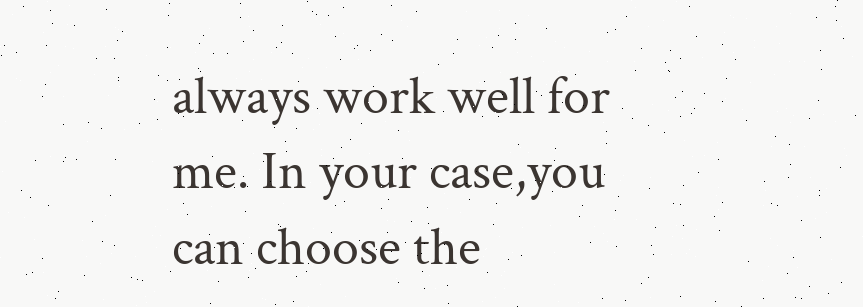always work well for me. In your case,you can choose the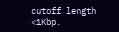cutoff length <1Kbp.